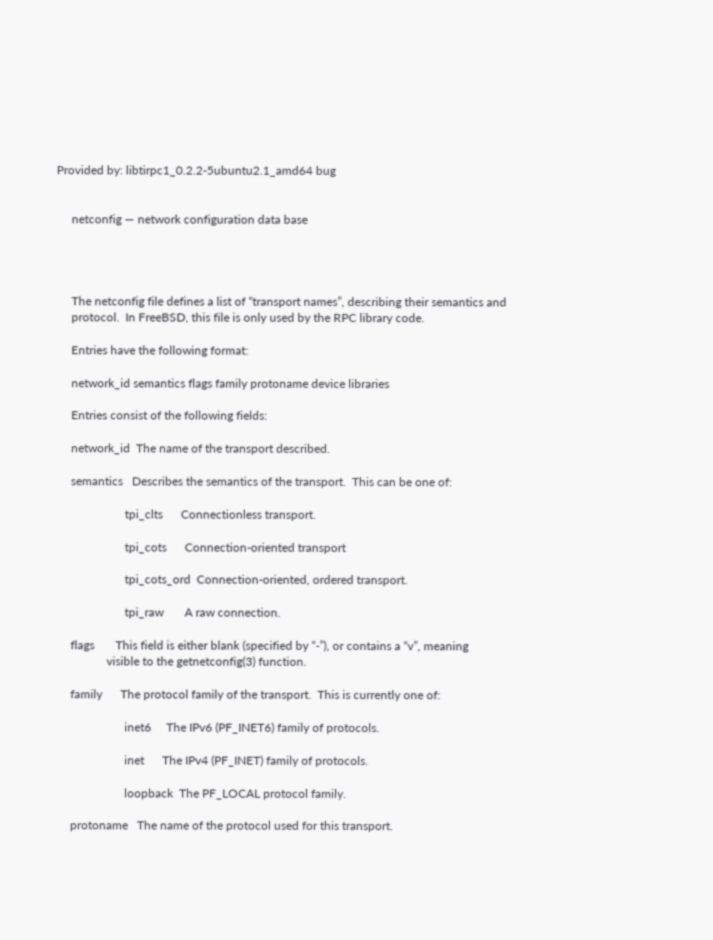Provided by: libtirpc1_0.2.2-5ubuntu2.1_amd64 bug


     netconfig — network configuration data base




     The netconfig file defines a list of “transport names”, describing their semantics and
     protocol.  In FreeBSD, this file is only used by the RPC library code.

     Entries have the following format:

     network_id semantics flags family protoname device libraries

     Entries consist of the following fields:

     network_id  The name of the transport described.

     semantics   Describes the semantics of the transport.  This can be one of:

                       tpi_clts      Connectionless transport.

                       tpi_cots      Connection-oriented transport

                       tpi_cots_ord  Connection-oriented, ordered transport.

                       tpi_raw       A raw connection.

     flags       This field is either blank (specified by “-”), or contains a “v”, meaning
                 visible to the getnetconfig(3) function.

     family      The protocol family of the transport.  This is currently one of:

                       inet6     The IPv6 (PF_INET6) family of protocols.

                       inet      The IPv4 (PF_INET) family of protocols.

                       loopback  The PF_LOCAL protocol family.

     protoname   The name of the protocol used for this transport.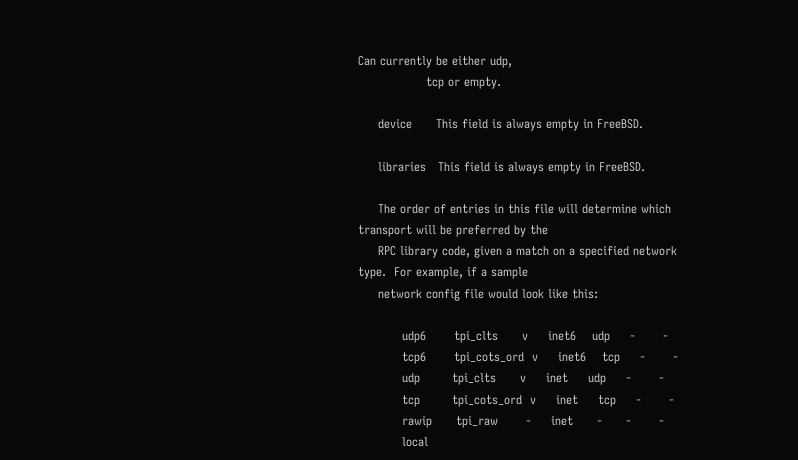Can currently be either udp,
                 tcp or empty.

     device      This field is always empty in FreeBSD.

     libraries   This field is always empty in FreeBSD.

     The order of entries in this file will determine which transport will be preferred by the
     RPC library code, given a match on a specified network type.  For example, if a sample
     network config file would look like this:

           udp6       tpi_clts      v     inet6    udp     -       -
           tcp6       tpi_cots_ord  v     inet6    tcp     -       -
           udp        tpi_clts      v     inet     udp     -       -
           tcp        tpi_cots_ord  v     inet     tcp     -       -
           rawip      tpi_raw       -     inet      -      -       -
           local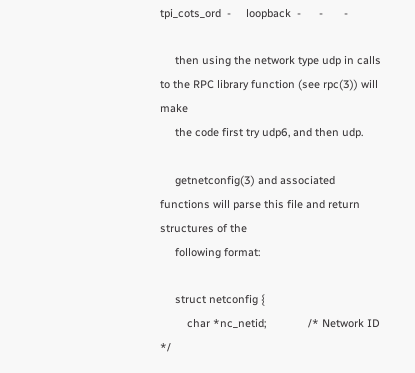tpi_cots_ord  -     loopback  -      -       -

     then using the network type udp in calls to the RPC library function (see rpc(3)) will make
     the code first try udp6, and then udp.

     getnetconfig(3) and associated functions will parse this file and return structures of the
     following format:

     struct netconfig {
         char *nc_netid;              /* Network ID */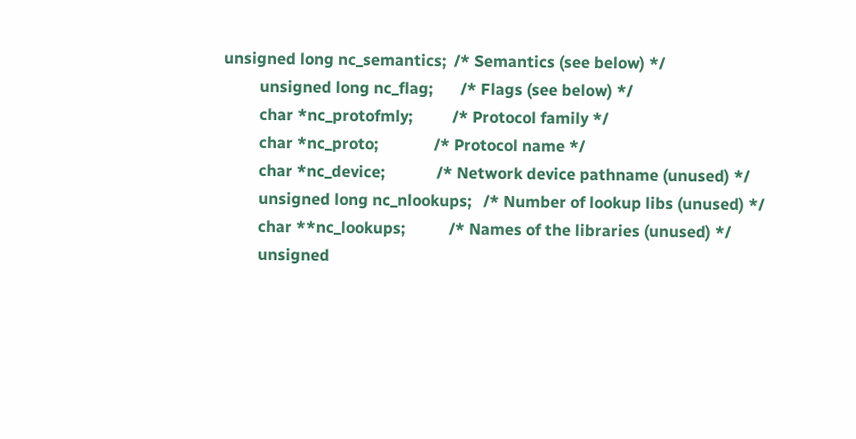unsigned long nc_semantics;  /* Semantics (see below) */
         unsigned long nc_flag;       /* Flags (see below) */
         char *nc_protofmly;          /* Protocol family */
         char *nc_proto;              /* Protocol name */
         char *nc_device;             /* Network device pathname (unused) */
         unsigned long nc_nlookups;   /* Number of lookup libs (unused) */
         char **nc_lookups;           /* Names of the libraries (unused) */
         unsigned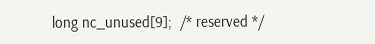long nc_unused[9];  /* reserved */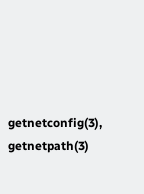getnetconfig(3), getnetpath(3)